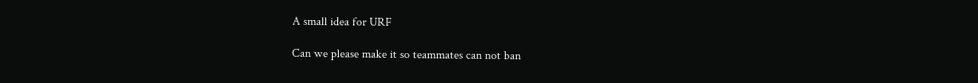A small idea for URF

Can we please make it so teammates can not ban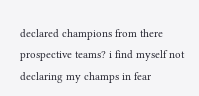declared champions from there prospective teams? i find myself not declaring my champs in fear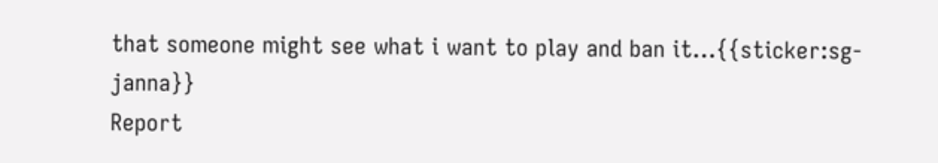that someone might see what i want to play and ban it...{{sticker:sg-janna}}
Report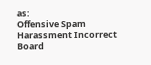as:
Offensive Spam Harassment Incorrect Board